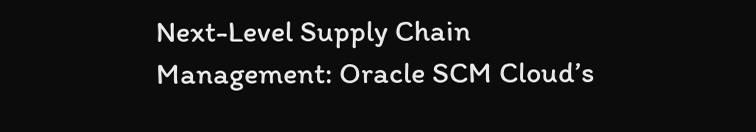Next-Level Supply Chain Management: Oracle SCM Cloud’s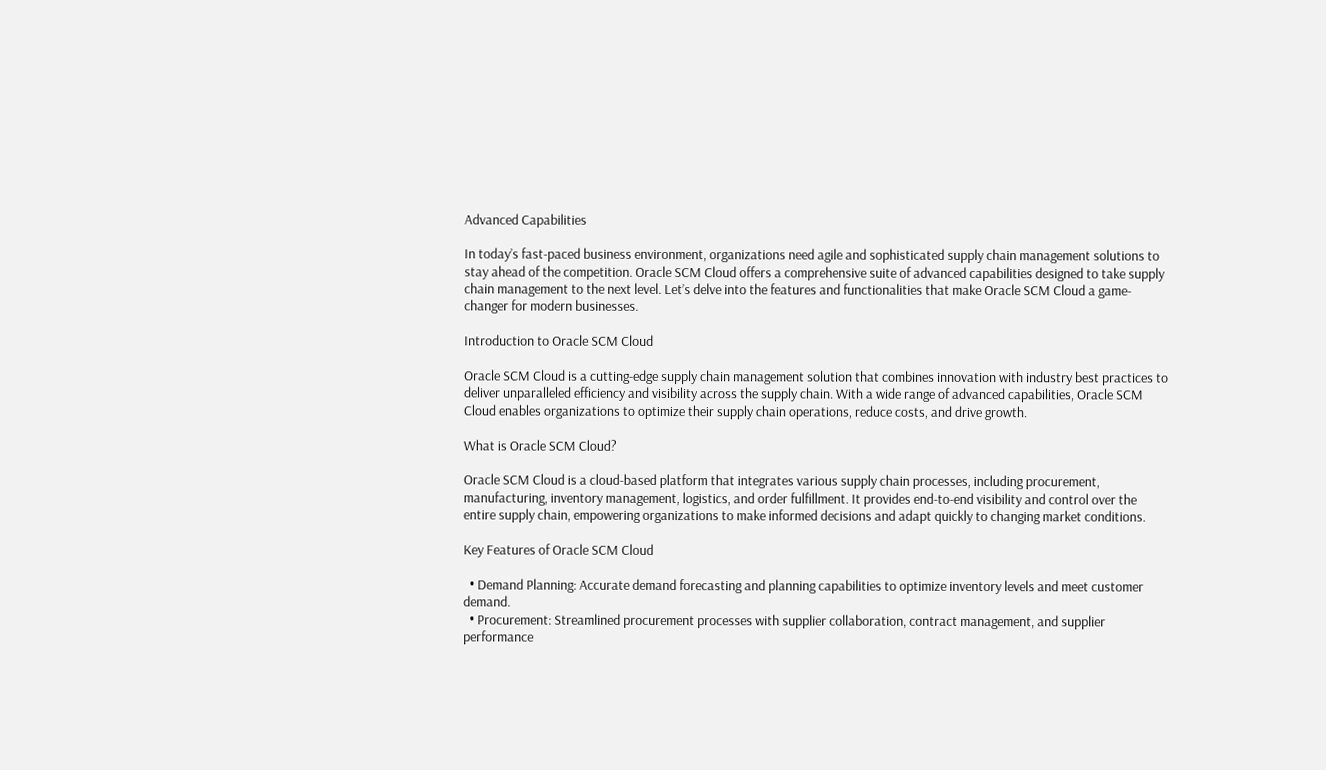Advanced Capabilities

In today’s fast-paced business environment, organizations need agile and sophisticated supply chain management solutions to stay ahead of the competition. Oracle SCM Cloud offers a comprehensive suite of advanced capabilities designed to take supply chain management to the next level. Let’s delve into the features and functionalities that make Oracle SCM Cloud a game-changer for modern businesses.

Introduction to Oracle SCM Cloud

Oracle SCM Cloud is a cutting-edge supply chain management solution that combines innovation with industry best practices to deliver unparalleled efficiency and visibility across the supply chain. With a wide range of advanced capabilities, Oracle SCM Cloud enables organizations to optimize their supply chain operations, reduce costs, and drive growth.

What is Oracle SCM Cloud?

Oracle SCM Cloud is a cloud-based platform that integrates various supply chain processes, including procurement, manufacturing, inventory management, logistics, and order fulfillment. It provides end-to-end visibility and control over the entire supply chain, empowering organizations to make informed decisions and adapt quickly to changing market conditions.

Key Features of Oracle SCM Cloud

  • Demand Planning: Accurate demand forecasting and planning capabilities to optimize inventory levels and meet customer demand.
  • Procurement: Streamlined procurement processes with supplier collaboration, contract management, and supplier performance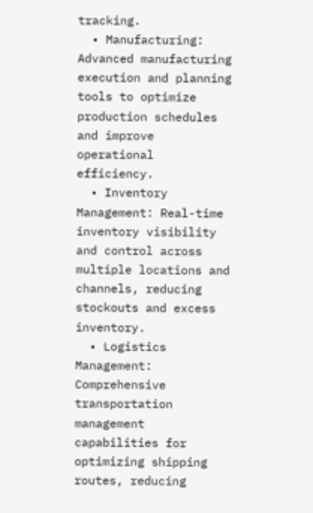tracking.
  • Manufacturing: Advanced manufacturing execution and planning tools to optimize production schedules and improve operational efficiency.
  • Inventory Management: Real-time inventory visibility and control across multiple locations and channels, reducing stockouts and excess inventory.
  • Logistics Management: Comprehensive transportation management capabilities for optimizing shipping routes, reducing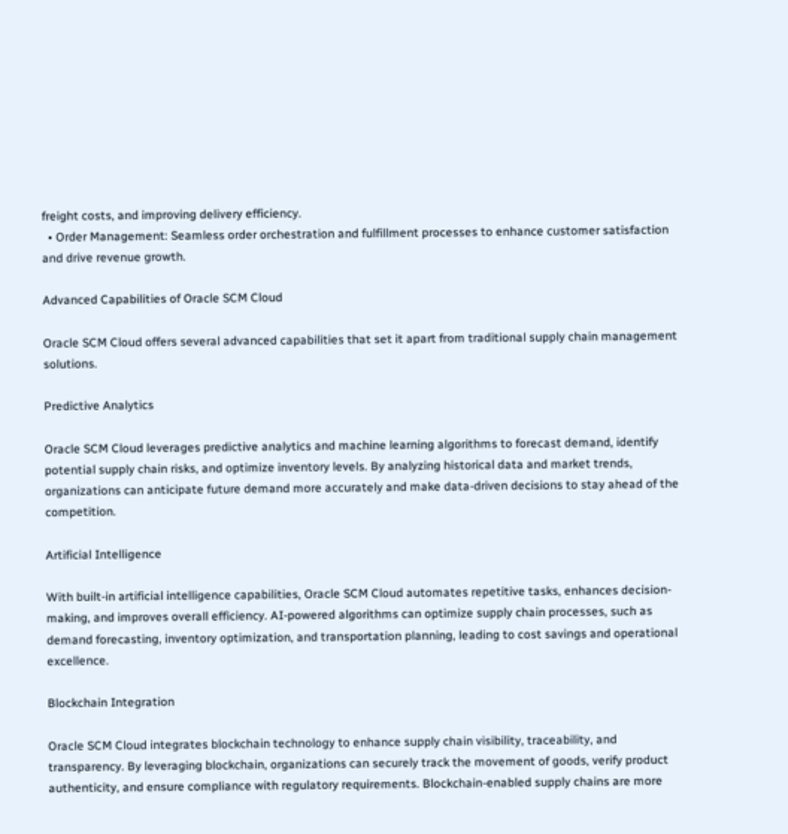freight costs, and improving delivery efficiency.
  • Order Management: Seamless order orchestration and fulfillment processes to enhance customer satisfaction and drive revenue growth.

Advanced Capabilities of Oracle SCM Cloud

Oracle SCM Cloud offers several advanced capabilities that set it apart from traditional supply chain management solutions.

Predictive Analytics

Oracle SCM Cloud leverages predictive analytics and machine learning algorithms to forecast demand, identify potential supply chain risks, and optimize inventory levels. By analyzing historical data and market trends, organizations can anticipate future demand more accurately and make data-driven decisions to stay ahead of the competition.

Artificial Intelligence

With built-in artificial intelligence capabilities, Oracle SCM Cloud automates repetitive tasks, enhances decision-making, and improves overall efficiency. AI-powered algorithms can optimize supply chain processes, such as demand forecasting, inventory optimization, and transportation planning, leading to cost savings and operational excellence.

Blockchain Integration

Oracle SCM Cloud integrates blockchain technology to enhance supply chain visibility, traceability, and transparency. By leveraging blockchain, organizations can securely track the movement of goods, verify product authenticity, and ensure compliance with regulatory requirements. Blockchain-enabled supply chains are more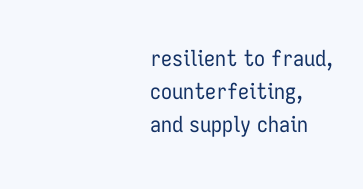resilient to fraud, counterfeiting, and supply chain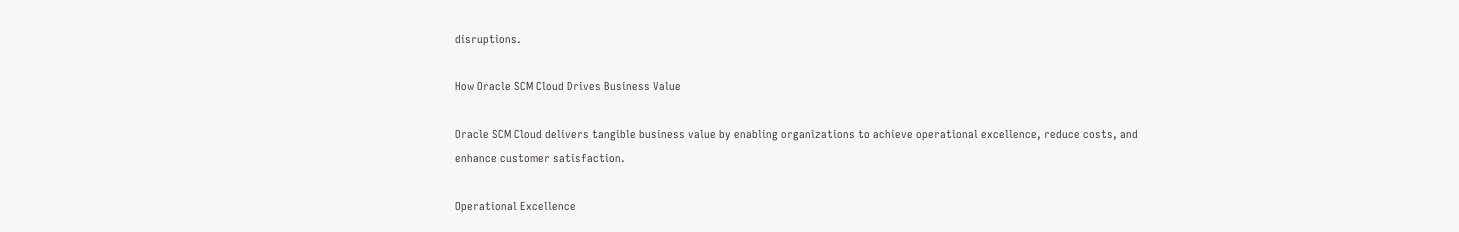disruptions.

How Oracle SCM Cloud Drives Business Value

Oracle SCM Cloud delivers tangible business value by enabling organizations to achieve operational excellence, reduce costs, and enhance customer satisfaction.

Operational Excellence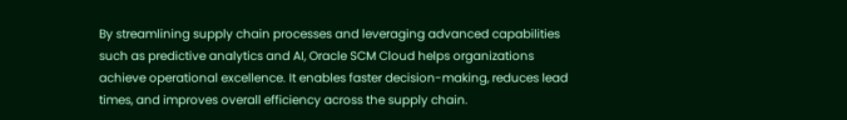By streamlining supply chain processes and leveraging advanced capabilities such as predictive analytics and AI, Oracle SCM Cloud helps organizations achieve operational excellence. It enables faster decision-making, reduces lead times, and improves overall efficiency across the supply chain.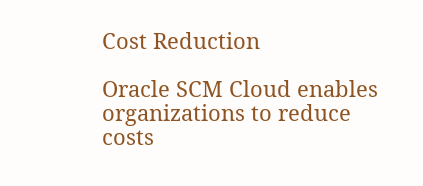Cost Reduction

Oracle SCM Cloud enables organizations to reduce costs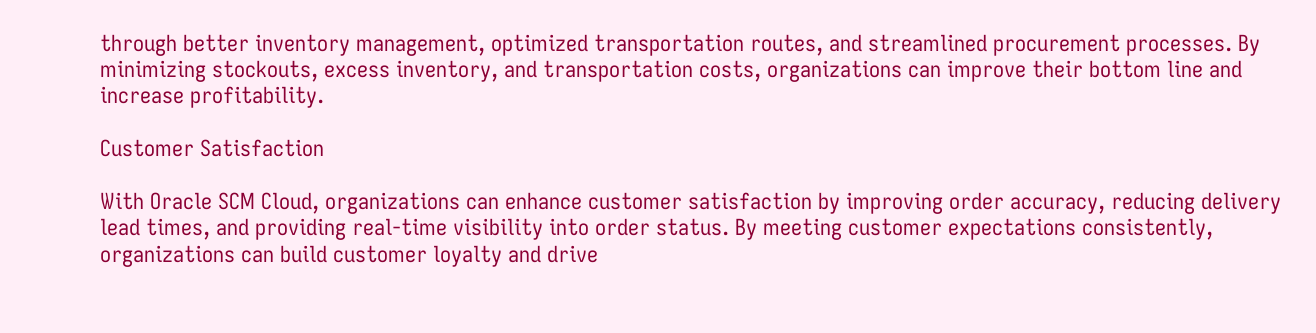through better inventory management, optimized transportation routes, and streamlined procurement processes. By minimizing stockouts, excess inventory, and transportation costs, organizations can improve their bottom line and increase profitability.

Customer Satisfaction

With Oracle SCM Cloud, organizations can enhance customer satisfaction by improving order accuracy, reducing delivery lead times, and providing real-time visibility into order status. By meeting customer expectations consistently, organizations can build customer loyalty and drive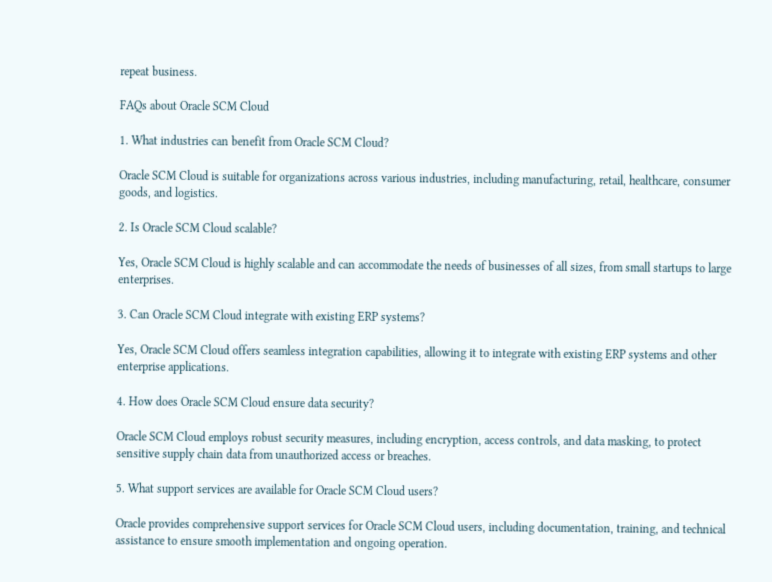repeat business.

FAQs about Oracle SCM Cloud

1. What industries can benefit from Oracle SCM Cloud?

Oracle SCM Cloud is suitable for organizations across various industries, including manufacturing, retail, healthcare, consumer goods, and logistics.

2. Is Oracle SCM Cloud scalable?

Yes, Oracle SCM Cloud is highly scalable and can accommodate the needs of businesses of all sizes, from small startups to large enterprises.

3. Can Oracle SCM Cloud integrate with existing ERP systems?

Yes, Oracle SCM Cloud offers seamless integration capabilities, allowing it to integrate with existing ERP systems and other enterprise applications.

4. How does Oracle SCM Cloud ensure data security?

Oracle SCM Cloud employs robust security measures, including encryption, access controls, and data masking, to protect sensitive supply chain data from unauthorized access or breaches.

5. What support services are available for Oracle SCM Cloud users?

Oracle provides comprehensive support services for Oracle SCM Cloud users, including documentation, training, and technical assistance to ensure smooth implementation and ongoing operation.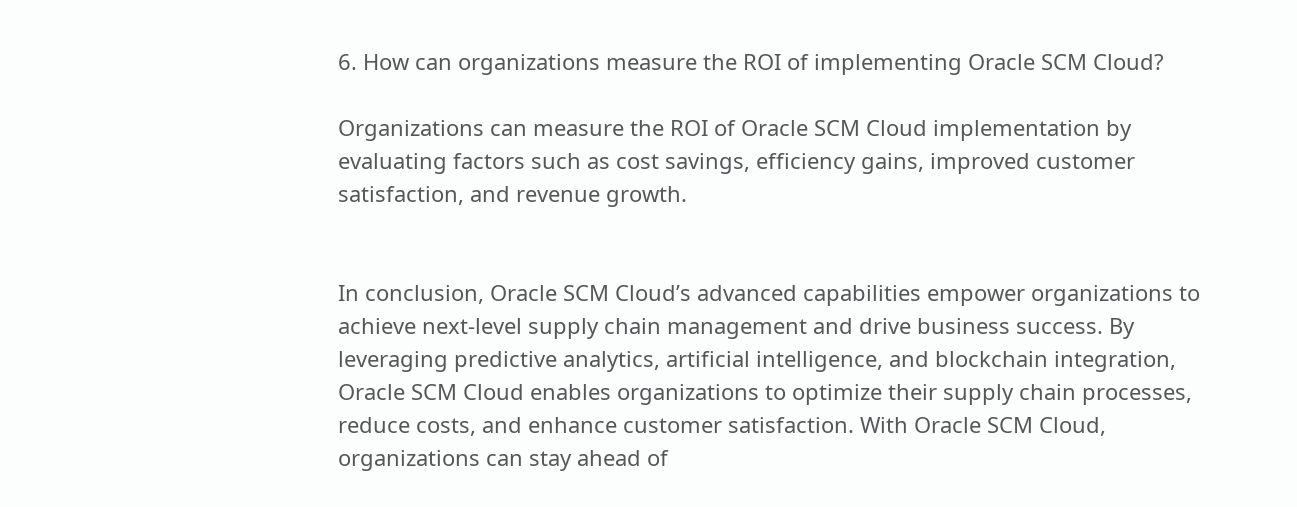6. How can organizations measure the ROI of implementing Oracle SCM Cloud?

Organizations can measure the ROI of Oracle SCM Cloud implementation by evaluating factors such as cost savings, efficiency gains, improved customer satisfaction, and revenue growth.


In conclusion, Oracle SCM Cloud’s advanced capabilities empower organizations to achieve next-level supply chain management and drive business success. By leveraging predictive analytics, artificial intelligence, and blockchain integration, Oracle SCM Cloud enables organizations to optimize their supply chain processes, reduce costs, and enhance customer satisfaction. With Oracle SCM Cloud, organizations can stay ahead of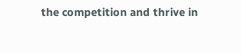the competition and thrive in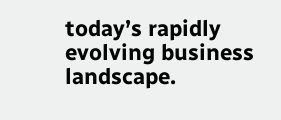today’s rapidly evolving business landscape.